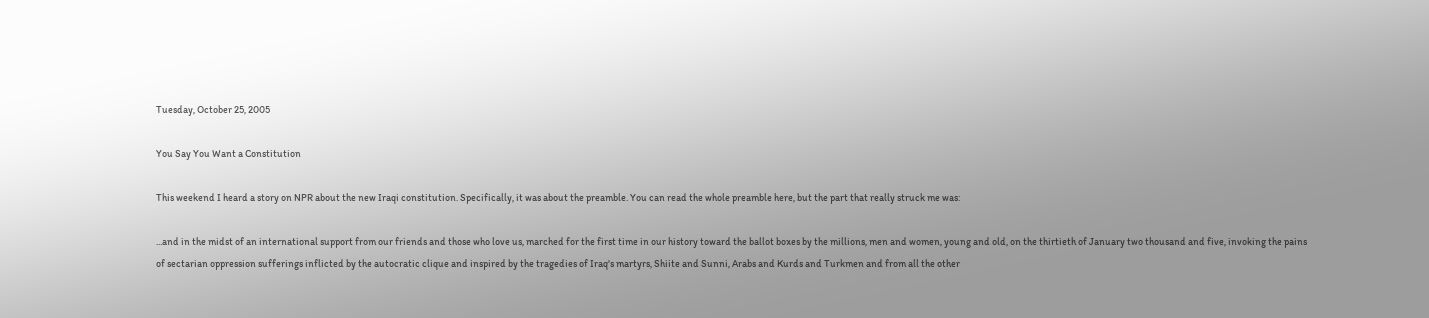Tuesday, October 25, 2005

You Say You Want a Constitution

This weekend I heard a story on NPR about the new Iraqi constitution. Specifically, it was about the preamble. You can read the whole preamble here, but the part that really struck me was:

...and in the midst of an international support from our friends and those who love us, marched for the first time in our history toward the ballot boxes by the millions, men and women, young and old, on the thirtieth of January two thousand and five, invoking the pains of sectarian oppression sufferings inflicted by the autocratic clique and inspired by the tragedies of Iraq's martyrs, Shiite and Sunni, Arabs and Kurds and Turkmen and from all the other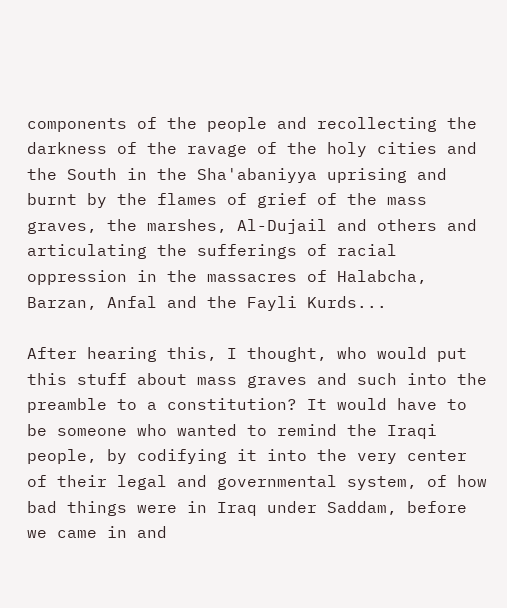components of the people and recollecting the darkness of the ravage of the holy cities and the South in the Sha'abaniyya uprising and burnt by the flames of grief of the mass graves, the marshes, Al-Dujail and others and articulating the sufferings of racial oppression in the massacres of Halabcha, Barzan, Anfal and the Fayli Kurds...

After hearing this, I thought, who would put this stuff about mass graves and such into the preamble to a constitution? It would have to be someone who wanted to remind the Iraqi people, by codifying it into the very center of their legal and governmental system, of how bad things were in Iraq under Saddam, before we came in and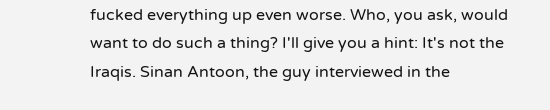fucked everything up even worse. Who, you ask, would want to do such a thing? I'll give you a hint: It's not the Iraqis. Sinan Antoon, the guy interviewed in the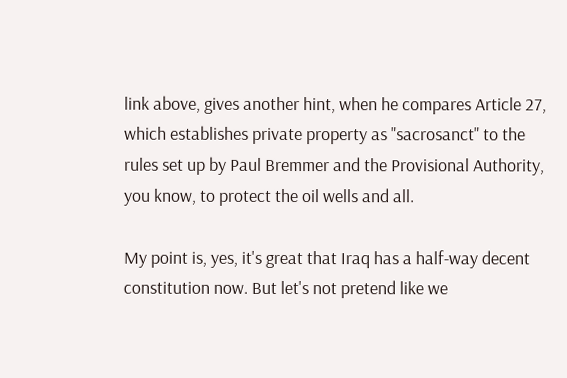link above, gives another hint, when he compares Article 27, which establishes private property as "sacrosanct" to the rules set up by Paul Bremmer and the Provisional Authority, you know, to protect the oil wells and all.

My point is, yes, it's great that Iraq has a half-way decent constitution now. But let's not pretend like we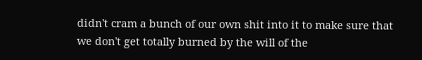didn't cram a bunch of our own shit into it to make sure that we don't get totally burned by the will of the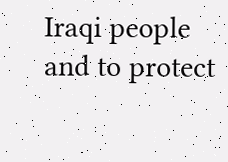Iraqi people and to protect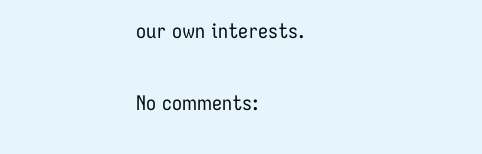our own interests.

No comments: